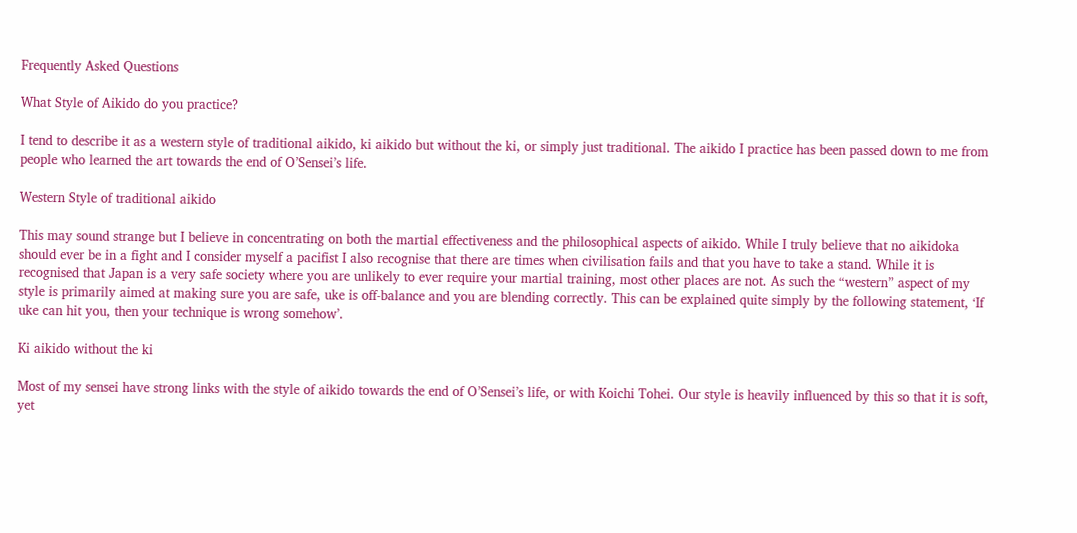Frequently Asked Questions

What Style of Aikido do you practice?

I tend to describe it as a western style of traditional aikido, ki aikido but without the ki, or simply just traditional. The aikido I practice has been passed down to me from people who learned the art towards the end of O’Sensei’s life.

Western Style of traditional aikido

This may sound strange but I believe in concentrating on both the martial effectiveness and the philosophical aspects of aikido. While I truly believe that no aikidoka should ever be in a fight and I consider myself a pacifist I also recognise that there are times when civilisation fails and that you have to take a stand. While it is recognised that Japan is a very safe society where you are unlikely to ever require your martial training, most other places are not. As such the “western” aspect of my style is primarily aimed at making sure you are safe, uke is off-balance and you are blending correctly. This can be explained quite simply by the following statement, ‘If uke can hit you, then your technique is wrong somehow’.

Ki aikido without the ki

Most of my sensei have strong links with the style of aikido towards the end of O’Sensei’s life, or with Koichi Tohei. Our style is heavily influenced by this so that it is soft, yet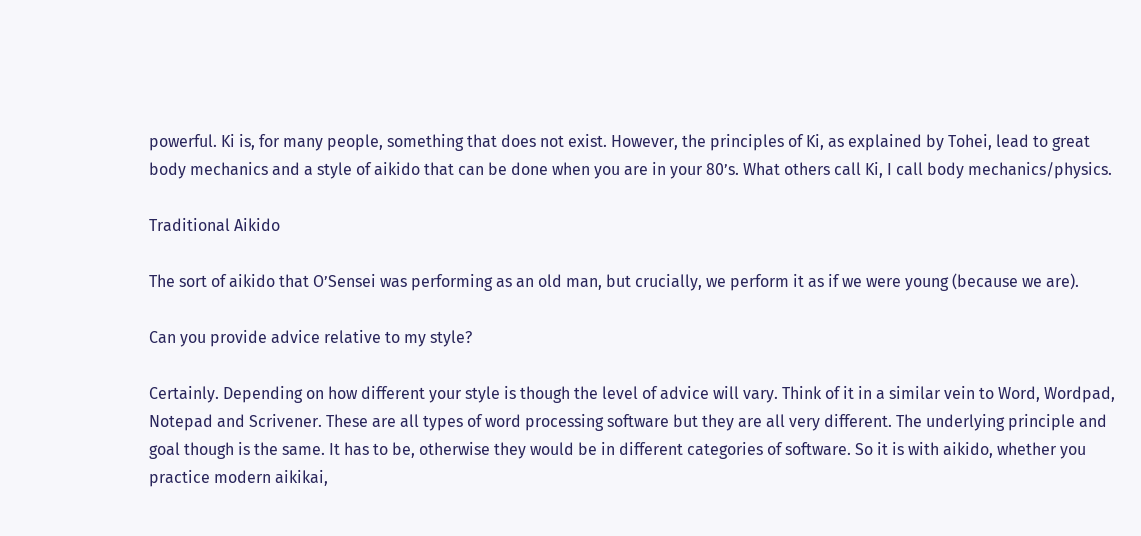powerful. Ki is, for many people, something that does not exist. However, the principles of Ki, as explained by Tohei, lead to great body mechanics and a style of aikido that can be done when you are in your 80’s. What others call Ki, I call body mechanics/physics.

Traditional Aikido

The sort of aikido that O’Sensei was performing as an old man, but crucially, we perform it as if we were young (because we are).

Can you provide advice relative to my style?

Certainly. Depending on how different your style is though the level of advice will vary. Think of it in a similar vein to Word, Wordpad, Notepad and Scrivener. These are all types of word processing software but they are all very different. The underlying principle and goal though is the same. It has to be, otherwise they would be in different categories of software. So it is with aikido, whether you practice modern aikikai,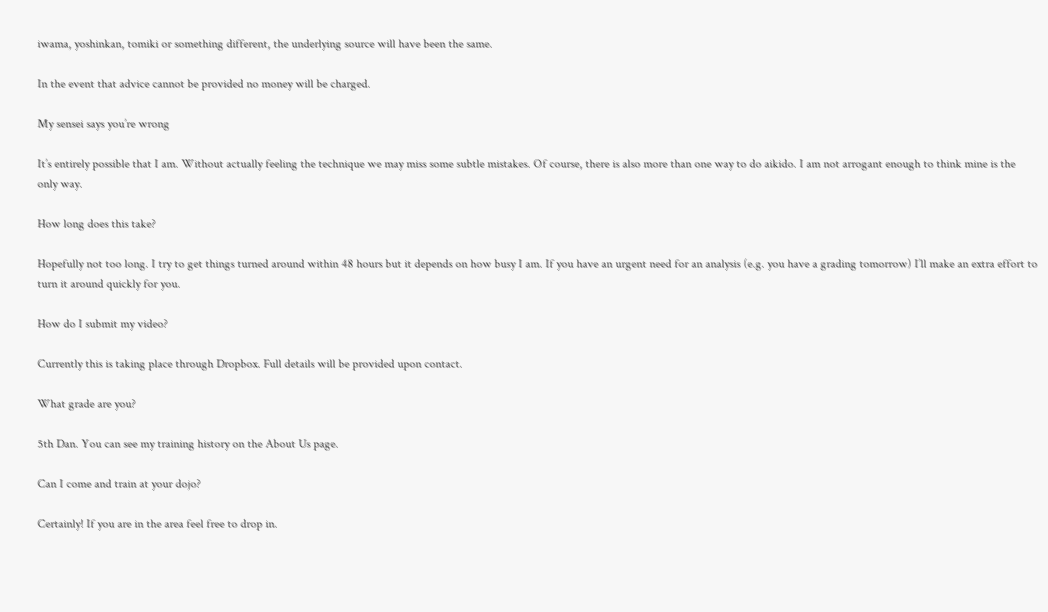iwama, yoshinkan, tomiki or something different, the underlying source will have been the same.

In the event that advice cannot be provided no money will be charged.

My sensei says you’re wrong

It’s entirely possible that I am. Without actually feeling the technique we may miss some subtle mistakes. Of course, there is also more than one way to do aikido. I am not arrogant enough to think mine is the only way.

How long does this take?

Hopefully not too long. I try to get things turned around within 48 hours but it depends on how busy I am. If you have an urgent need for an analysis (e.g. you have a grading tomorrow) I’ll make an extra effort to turn it around quickly for you.

How do I submit my video?

Currently this is taking place through Dropbox. Full details will be provided upon contact.

What grade are you?

5th Dan. You can see my training history on the About Us page.

Can I come and train at your dojo?

Certainly! If you are in the area feel free to drop in.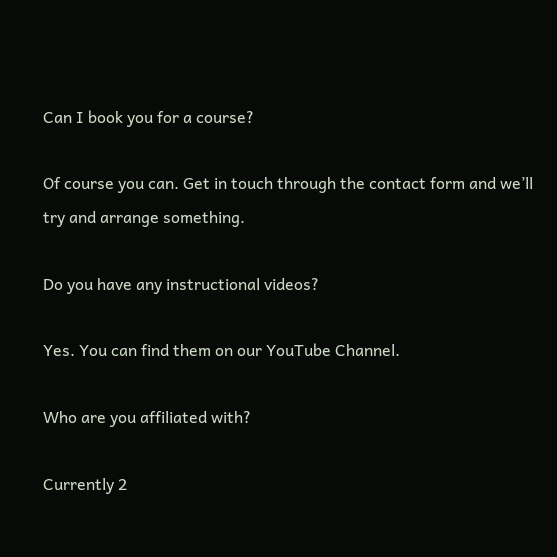Can I book you for a course?

Of course you can. Get in touch through the contact form and we’ll try and arrange something.

Do you have any instructional videos?

Yes. You can find them on our YouTube Channel.

Who are you affiliated with?

Currently 2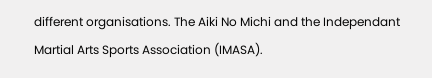different organisations. The Aiki No Michi and the Independant Martial Arts Sports Association (IMASA).